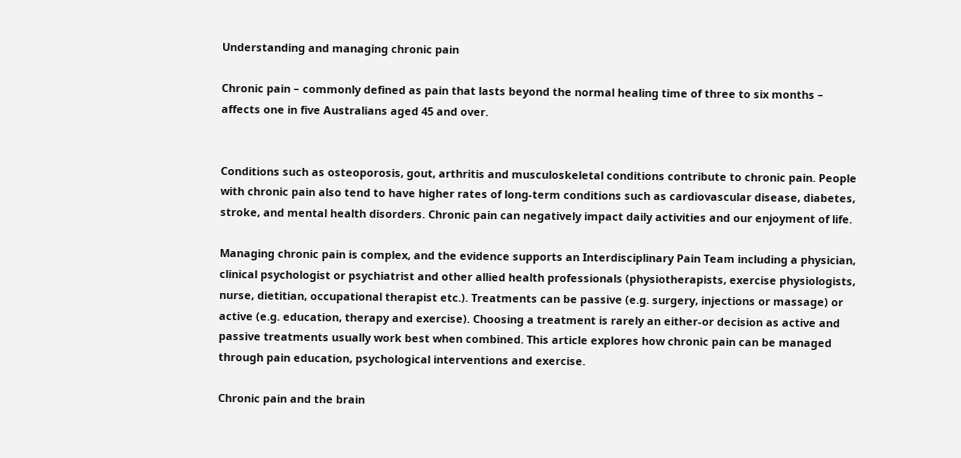Understanding and managing chronic pain

Chronic pain – commonly defined as pain that lasts beyond the normal healing time of three to six months – affects one in five Australians aged 45 and over.


Conditions such as osteoporosis, gout, arthritis and musculoskeletal conditions contribute to chronic pain. People with chronic pain also tend to have higher rates of long-term conditions such as cardiovascular disease, diabetes, stroke, and mental health disorders. Chronic pain can negatively impact daily activities and our enjoyment of life.

Managing chronic pain is complex, and the evidence supports an Interdisciplinary Pain Team including a physician, clinical psychologist or psychiatrist and other allied health professionals (physiotherapists, exercise physiologists, nurse, dietitian, occupational therapist etc.). Treatments can be passive (e.g. surgery, injections or massage) or active (e.g. education, therapy and exercise). Choosing a treatment is rarely an either-or decision as active and passive treatments usually work best when combined. This article explores how chronic pain can be managed through pain education, psychological interventions and exercise.

Chronic pain and the brain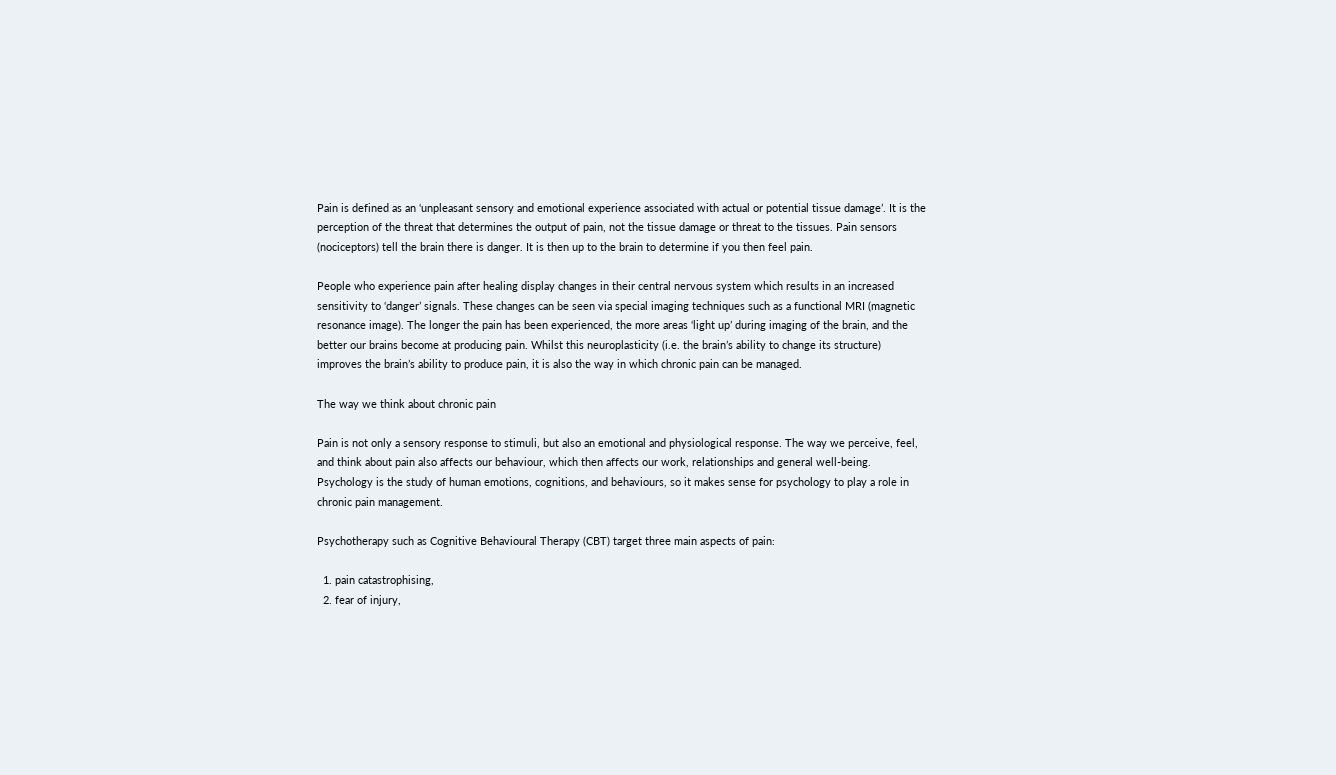Pain is defined as an ‘unpleasant sensory and emotional experience associated with actual or potential tissue damage’. It is the perception of the threat that determines the output of pain, not the tissue damage or threat to the tissues. Pain sensors (nociceptors) tell the brain there is danger. It is then up to the brain to determine if you then feel pain.

People who experience pain after healing display changes in their central nervous system which results in an increased sensitivity to ‘danger’ signals. These changes can be seen via special imaging techniques such as a functional MRI (magnetic resonance image). The longer the pain has been experienced, the more areas ‘light up’ during imaging of the brain, and the better our brains become at producing pain. Whilst this neuroplasticity (i.e. the brain’s ability to change its structure) improves the brain’s ability to produce pain, it is also the way in which chronic pain can be managed.

The way we think about chronic pain

Pain is not only a sensory response to stimuli, but also an emotional and physiological response. The way we perceive, feel, and think about pain also affects our behaviour, which then affects our work, relationships and general well-being. Psychology is the study of human emotions, cognitions, and behaviours, so it makes sense for psychology to play a role in chronic pain management.

Psychotherapy such as Cognitive Behavioural Therapy (CBT) target three main aspects of pain:

  1. pain catastrophising,
  2. fear of injury,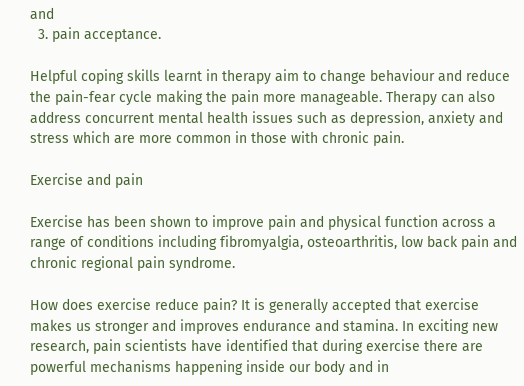and
  3. pain acceptance.

Helpful coping skills learnt in therapy aim to change behaviour and reduce the pain-fear cycle making the pain more manageable. Therapy can also address concurrent mental health issues such as depression, anxiety and stress which are more common in those with chronic pain.

Exercise and pain

Exercise has been shown to improve pain and physical function across a range of conditions including fibromyalgia, osteoarthritis, low back pain and chronic regional pain syndrome.

How does exercise reduce pain? It is generally accepted that exercise makes us stronger and improves endurance and stamina. In exciting new research, pain scientists have identified that during exercise there are powerful mechanisms happening inside our body and in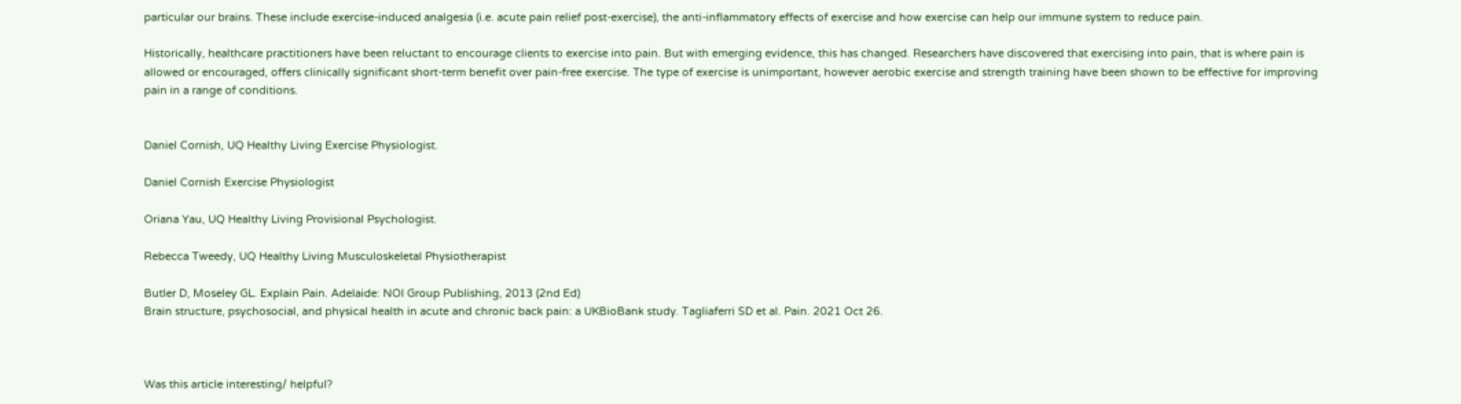particular our brains. These include exercise-induced analgesia (i.e. acute pain relief post-exercise), the anti-inflammatory effects of exercise and how exercise can help our immune system to reduce pain.

Historically, healthcare practitioners have been reluctant to encourage clients to exercise into pain. But with emerging evidence, this has changed. Researchers have discovered that exercising into pain, that is where pain is allowed or encouraged, offers clinically significant short-term benefit over pain-free exercise. The type of exercise is unimportant, however aerobic exercise and strength training have been shown to be effective for improving pain in a range of conditions.


Daniel Cornish, UQ Healthy Living Exercise Physiologist.

Daniel Cornish Exercise Physiologist

Oriana Yau, UQ Healthy Living Provisional Psychologist.

Rebecca Tweedy, UQ Healthy Living Musculoskeletal Physiotherapist

Butler D, Moseley GL. Explain Pain. Adelaide: NOI Group Publishing, 2013 (2nd Ed)
Brain structure, psychosocial, and physical health in acute and chronic back pain: a UKBioBank study. Tagliaferri SD et al. Pain. 2021 Oct 26.



Was this article interesting/ helpful?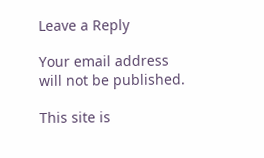Leave a Reply

Your email address will not be published.

This site is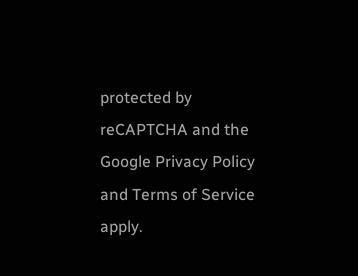protected by reCAPTCHA and the Google Privacy Policy and Terms of Service apply.